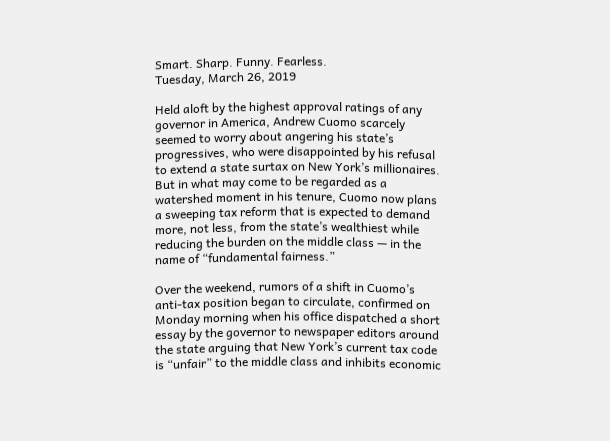Smart. Sharp. Funny. Fearless.
Tuesday, March 26, 2019

Held aloft by the highest approval ratings of any governor in America, Andrew Cuomo scarcely seemed to worry about angering his state’s progressives, who were disappointed by his refusal to extend a state surtax on New York’s millionaires. But in what may come to be regarded as a watershed moment in his tenure, Cuomo now plans a sweeping tax reform that is expected to demand more, not less, from the state’s wealthiest while reducing the burden on the middle class — in the name of “fundamental fairness.”

Over the weekend, rumors of a shift in Cuomo’s anti-tax position began to circulate, confirmed on Monday morning when his office dispatched a short essay by the governor to newspaper editors around the state arguing that New York’s current tax code is “unfair” to the middle class and inhibits economic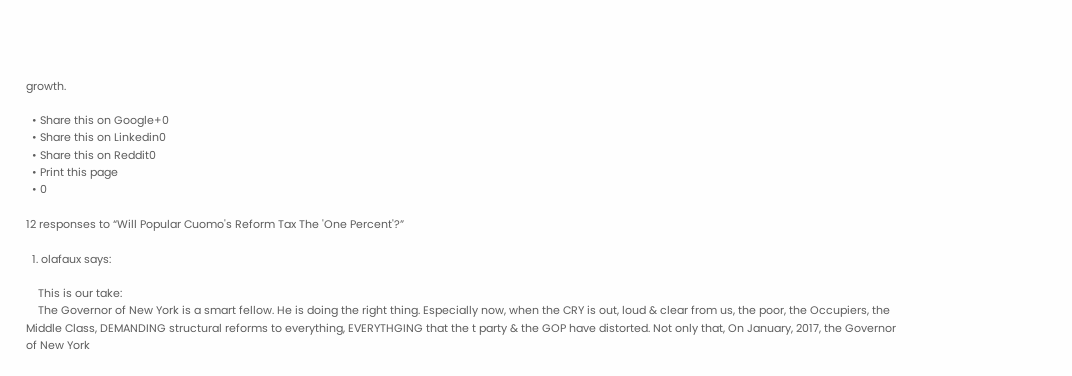growth.

  • Share this on Google+0
  • Share this on Linkedin0
  • Share this on Reddit0
  • Print this page
  • 0

12 responses to “Will Popular Cuomo's Reform Tax The 'One Percent'?”

  1. olafaux says:

    This is our take:
    The Governor of New York is a smart fellow. He is doing the right thing. Especially now, when the CRY is out, loud & clear from us, the poor, the Occupiers, the Middle Class, DEMANDING structural reforms to everything, EVERYTHGING that the t party & the GOP have distorted. Not only that, On January, 2017, the Governor of New York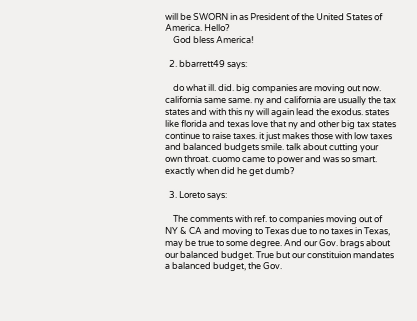will be SWORN in as President of the United States of America. Hello?
    God bless America!

  2. bbarrett49 says:

    do what ill. did. big companies are moving out now. california same same. ny and california are usually the tax states and with this ny will again lead the exodus. states like florida and texas love that ny and other big tax states continue to raise taxes. it just makes those with low taxes and balanced budgets smile. talk about cutting your own throat. cuomo came to power and was so smart. exactly when did he get dumb?

  3. Loreto says:

    The comments with ref. to companies moving out of NY & CA and moving to Texas due to no taxes in Texas, may be true to some degree. And our Gov. brags about our balanced budget. True but our constituion mandates a balanced budget, the Gov.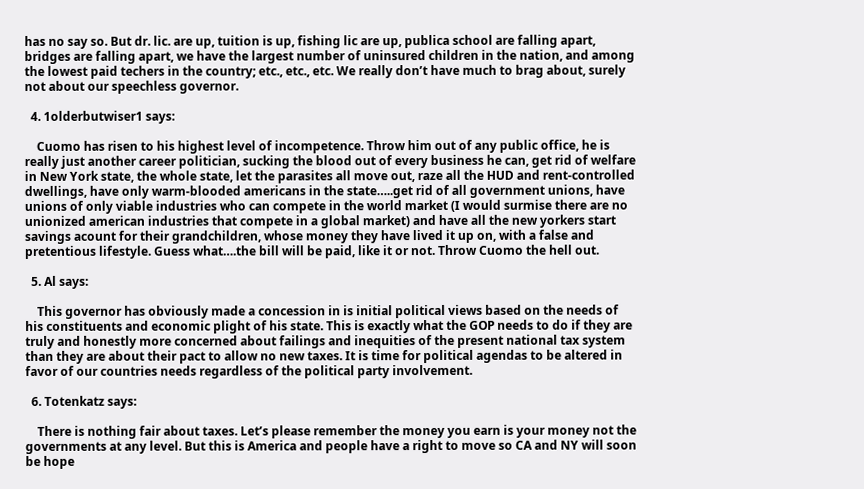has no say so. But dr. lic. are up, tuition is up, fishing lic are up, publica school are falling apart, bridges are falling apart, we have the largest number of uninsured children in the nation, and among the lowest paid techers in the country; etc., etc., etc. We really don’t have much to brag about, surely not about our speechless governor.

  4. 1olderbutwiser1 says:

    Cuomo has risen to his highest level of incompetence. Throw him out of any public office, he is really just another career politician, sucking the blood out of every business he can, get rid of welfare in New York state, the whole state, let the parasites all move out, raze all the HUD and rent-controlled dwellings, have only warm-blooded americans in the state…..get rid of all government unions, have unions of only viable industries who can compete in the world market (I would surmise there are no unionized american industries that compete in a global market) and have all the new yorkers start savings acount for their grandchildren, whose money they have lived it up on, with a false and pretentious lifestyle. Guess what….the bill will be paid, like it or not. Throw Cuomo the hell out.

  5. Al says:

    This governor has obviously made a concession in is initial political views based on the needs of his constituents and economic plight of his state. This is exactly what the GOP needs to do if they are truly and honestly more concerned about failings and inequities of the present national tax system than they are about their pact to allow no new taxes. It is time for political agendas to be altered in favor of our countries needs regardless of the political party involvement.

  6. Totenkatz says:

    There is nothing fair about taxes. Let’s please remember the money you earn is your money not the governments at any level. But this is America and people have a right to move so CA and NY will soon be hope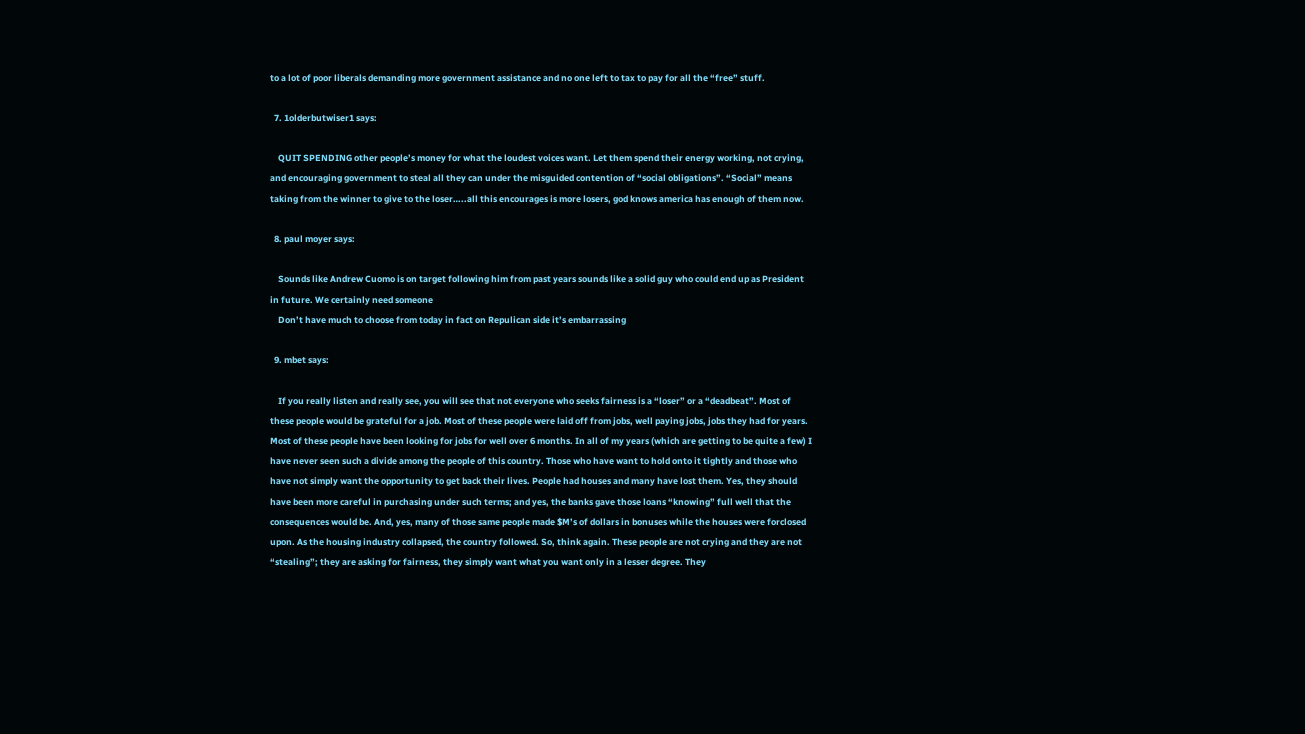to a lot of poor liberals demanding more government assistance and no one left to tax to pay for all the “free” stuff.

  7. 1olderbutwiser1 says:

    QUIT SPENDING other people’s money for what the loudest voices want. Let them spend their energy working, not crying, and encouraging government to steal all they can under the misguided contention of “social obligations”. “Social” means taking from the winner to give to the loser…..all this encourages is more losers, god knows america has enough of them now.

  8. paul moyer says:

    Sounds like Andrew Cuomo is on target following him from past years sounds like a solid guy who could end up as President in future. We certainly need someone
    Don’t have much to choose from today in fact on Repulican side it’s embarrassing

  9. mbet says:

    If you really listen and really see, you will see that not everyone who seeks fairness is a “loser” or a “deadbeat”. Most of these people would be grateful for a job. Most of these people were laid off from jobs, well paying jobs, jobs they had for years. Most of these people have been looking for jobs for well over 6 months. In all of my years (which are getting to be quite a few) I have never seen such a divide among the people of this country. Those who have want to hold onto it tightly and those who have not simply want the opportunity to get back their lives. People had houses and many have lost them. Yes, they should have been more careful in purchasing under such terms; and yes, the banks gave those loans “knowing” full well that the consequences would be. And, yes, many of those same people made $M’s of dollars in bonuses while the houses were forclosed upon. As the housing industry collapsed, the country followed. So, think again. These people are not crying and they are not “stealing”; they are asking for fairness, they simply want what you want only in a lesser degree. They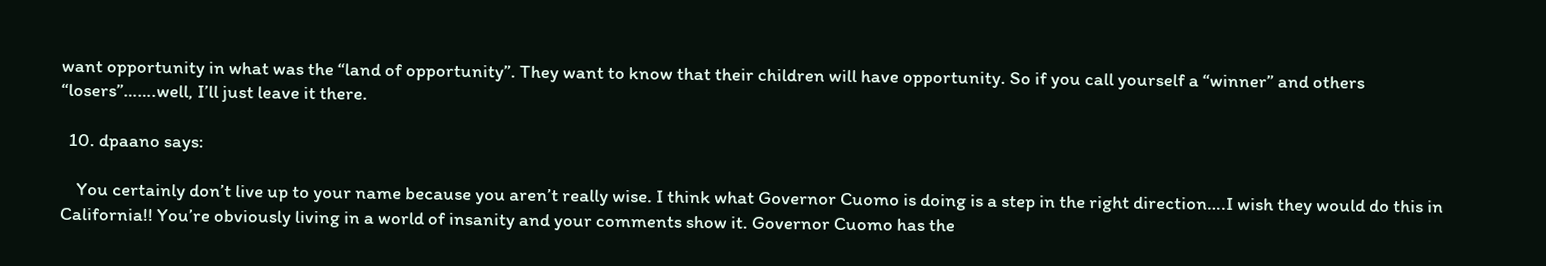want opportunity in what was the “land of opportunity”. They want to know that their children will have opportunity. So if you call yourself a “winner” and others “losers”…….well, I’ll just leave it there.

  10. dpaano says:

    You certainly don’t live up to your name because you aren’t really wise. I think what Governor Cuomo is doing is a step in the right direction….I wish they would do this in California!! You’re obviously living in a world of insanity and your comments show it. Governor Cuomo has the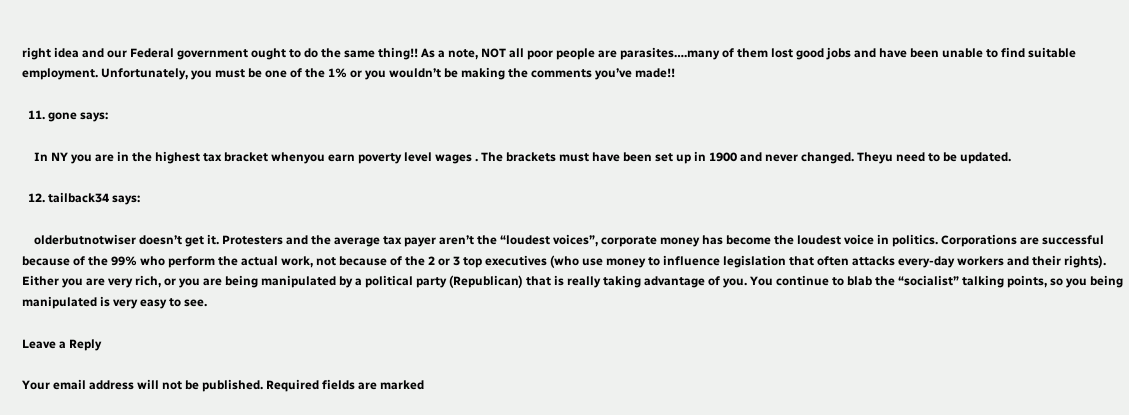right idea and our Federal government ought to do the same thing!! As a note, NOT all poor people are parasites….many of them lost good jobs and have been unable to find suitable employment. Unfortunately, you must be one of the 1% or you wouldn’t be making the comments you’ve made!!

  11. gone says:

    In NY you are in the highest tax bracket whenyou earn poverty level wages . The brackets must have been set up in 1900 and never changed. Theyu need to be updated.

  12. tailback34 says:

    olderbutnotwiser doesn’t get it. Protesters and the average tax payer aren’t the “loudest voices”, corporate money has become the loudest voice in politics. Corporations are successful because of the 99% who perform the actual work, not because of the 2 or 3 top executives (who use money to influence legislation that often attacks every-day workers and their rights). Either you are very rich, or you are being manipulated by a political party (Republican) that is really taking advantage of you. You continue to blab the “socialist” talking points, so you being manipulated is very easy to see.

Leave a Reply

Your email address will not be published. Required fields are marked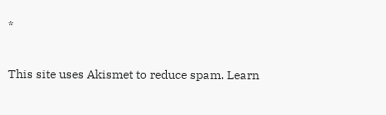*

This site uses Akismet to reduce spam. Learn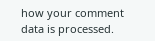how your comment data is processed.